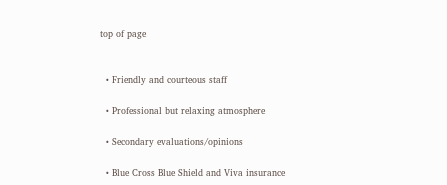top of page


  • Friendly and courteous staff

  • Professional but relaxing atmosphere

  • Secondary evaluations/opinions

  • Blue Cross Blue Shield and Viva insurance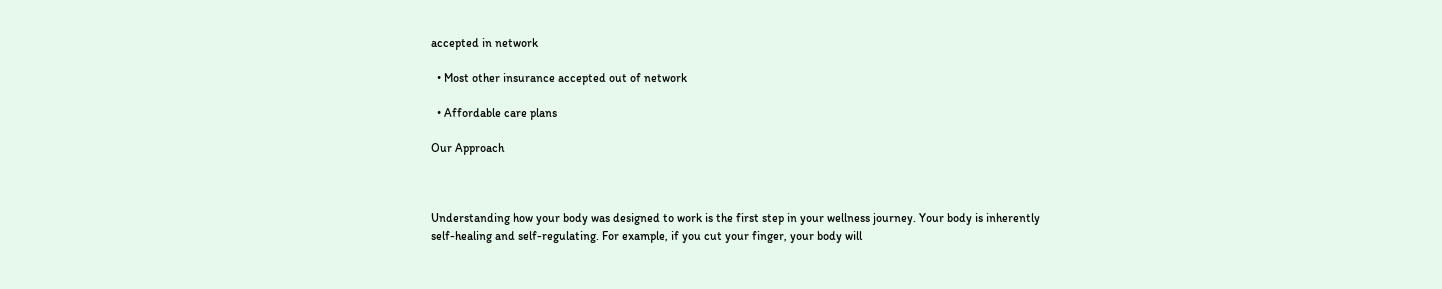accepted in network

  • Most other insurance accepted out of network

  • Affordable care plans

Our Approach



Understanding how your body was designed to work is the first step in your wellness journey. Your body is inherently self-healing and self-regulating. For example, if you cut your finger, your body will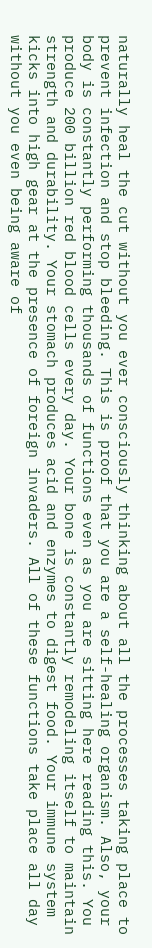naturally heal the cut without you ever consciously thinking about all the processes taking place to prevent infection and stop bleeding. This is proof that you are a self-healing organism. Also, your body is constantly performing thousands of functions even as you are sitting here reading this. You produce 200 billion red blood cells every day. Your bone is constantly remodeling itself to maintain strength and durability. Your stomach produces acid and enzymes to digest food. Your immune system kicks into high gear at the presence of foreign invaders. All of these functions take place all day without you even being aware of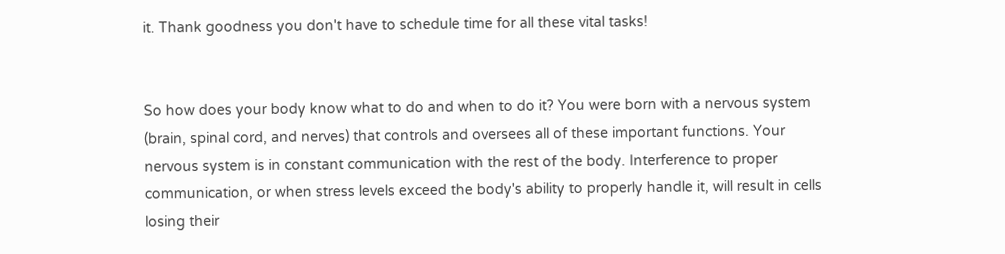it. Thank goodness you don't have to schedule time for all these vital tasks!


So how does your body know what to do and when to do it? You were born with a nervous system (brain, spinal cord, and nerves) that controls and oversees all of these important functions. Your nervous system is in constant communication with the rest of the body. Interference to proper communication, or when stress levels exceed the body's ability to properly handle it, will result in cells losing their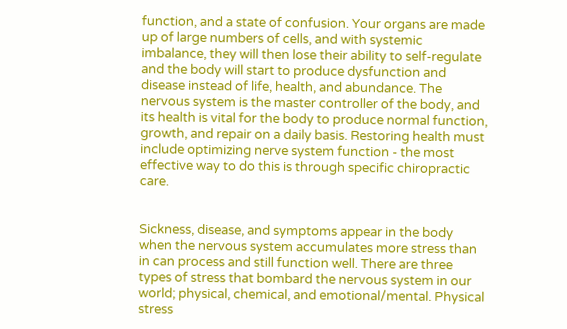function, and a state of confusion. Your organs are made up of large numbers of cells, and with systemic imbalance, they will then lose their ability to self-regulate and the body will start to produce dysfunction and disease instead of life, health, and abundance. The nervous system is the master controller of the body, and its health is vital for the body to produce normal function, growth, and repair on a daily basis. Restoring health must include optimizing nerve system function - the most effective way to do this is through specific chiropractic care.


Sickness, disease, and symptoms appear in the body when the nervous system accumulates more stress than in can process and still function well. There are three types of stress that bombard the nervous system in our world; physical, chemical, and emotional/mental. Physical stress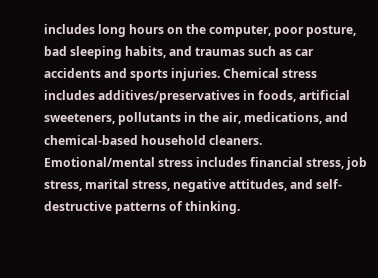includes long hours on the computer, poor posture, bad sleeping habits, and traumas such as car accidents and sports injuries. Chemical stress includes additives/preservatives in foods, artificial sweeteners, pollutants in the air, medications, and chemical-based household cleaners. Emotional/mental stress includes financial stress, job stress, marital stress, negative attitudes, and self-destructive patterns of thinking.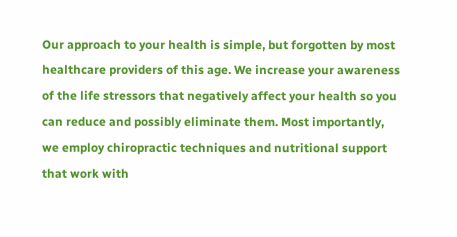Our approach to your health is simple, but forgotten by most healthcare providers of this age. We increase your awareness of the life stressors that negatively affect your health so you can reduce and possibly eliminate them. Most importantly, we employ chiropractic techniques and nutritional support that work with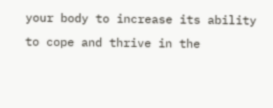your body to increase its ability to cope and thrive in the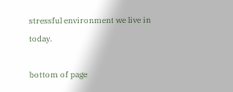stressful environment we live in today.

bottom of page